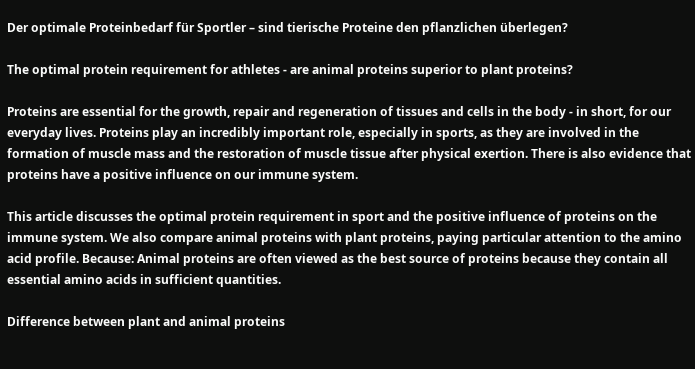Der optimale Proteinbedarf für Sportler – sind tierische Proteine den pflanzlichen überlegen?

The optimal protein requirement for athletes - are animal proteins superior to plant proteins?

Proteins are essential for the growth, repair and regeneration of tissues and cells in the body - in short, for our everyday lives. Proteins play an incredibly important role, especially in sports, as they are involved in the formation of muscle mass and the restoration of muscle tissue after physical exertion. There is also evidence that proteins have a positive influence on our immune system.

This article discusses the optimal protein requirement in sport and the positive influence of proteins on the immune system. We also compare animal proteins with plant proteins, paying particular attention to the amino acid profile. Because: Animal proteins are often viewed as the best source of proteins because they contain all essential amino acids in sufficient quantities.

Difference between plant and animal proteins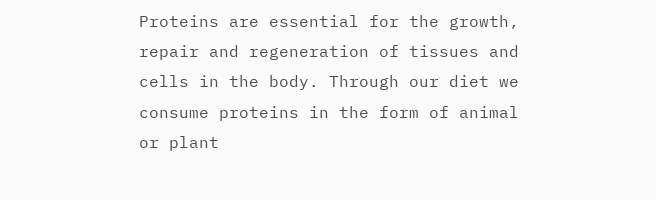Proteins are essential for the growth, repair and regeneration of tissues and cells in the body. Through our diet we consume proteins in the form of animal or plant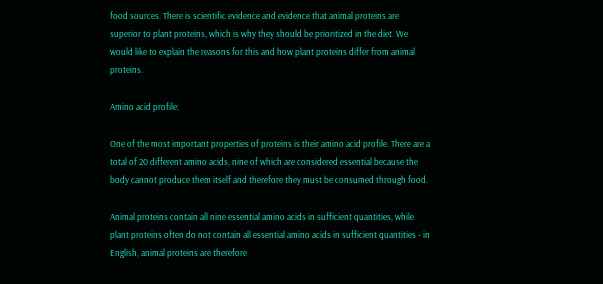food sources. There is scientific evidence and evidence that animal proteins are superior to plant proteins, which is why they should be prioritized in the diet. We would like to explain the reasons for this and how plant proteins differ from animal proteins.

Amino acid profile:

One of the most important properties of proteins is their amino acid profile. There are a total of 20 different amino acids, nine of which are considered essential because the body cannot produce them itself and therefore they must be consumed through food.

Animal proteins contain all nine essential amino acids in sufficient quantities, while plant proteins often do not contain all essential amino acids in sufficient quantities - in English, animal proteins are therefore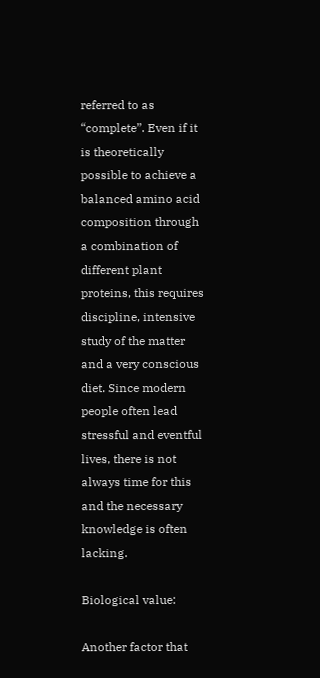referred to as “complete”. Even if it is theoretically possible to achieve a balanced amino acid composition through a combination of different plant proteins, this requires discipline, intensive study of the matter and a very conscious diet. Since modern people often lead stressful and eventful lives, there is not always time for this and the necessary knowledge is often lacking.

Biological value:

Another factor that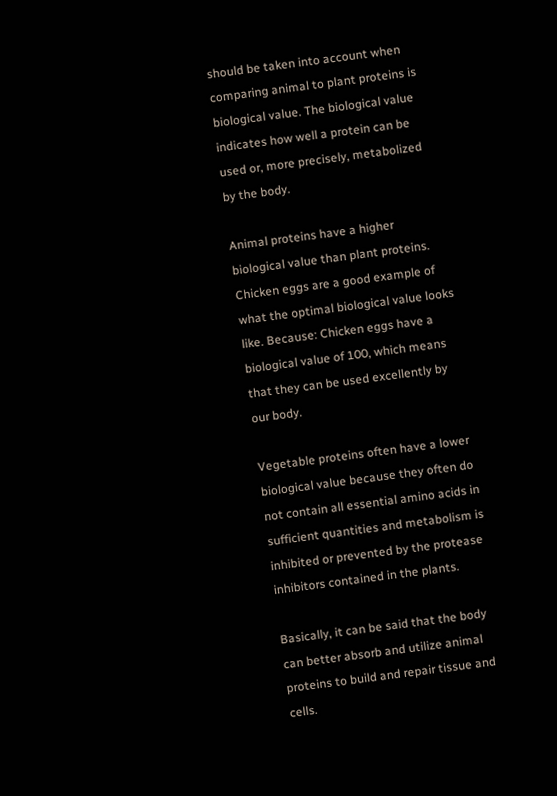should be taken into account when comparing animal to plant proteins is biological value. The biological value indicates how well a protein can be used or, more precisely, metabolized by the body.

Animal proteins have a higher biological value than plant proteins. Chicken eggs are a good example of what the optimal biological value looks like. Because: Chicken eggs have a biological value of 100, which means that they can be used excellently by our body.

Vegetable proteins often have a lower biological value because they often do not contain all essential amino acids in sufficient quantities and metabolism is inhibited or prevented by the protease inhibitors contained in the plants.

Basically, it can be said that the body can better absorb and utilize animal proteins to build and repair tissue and cells.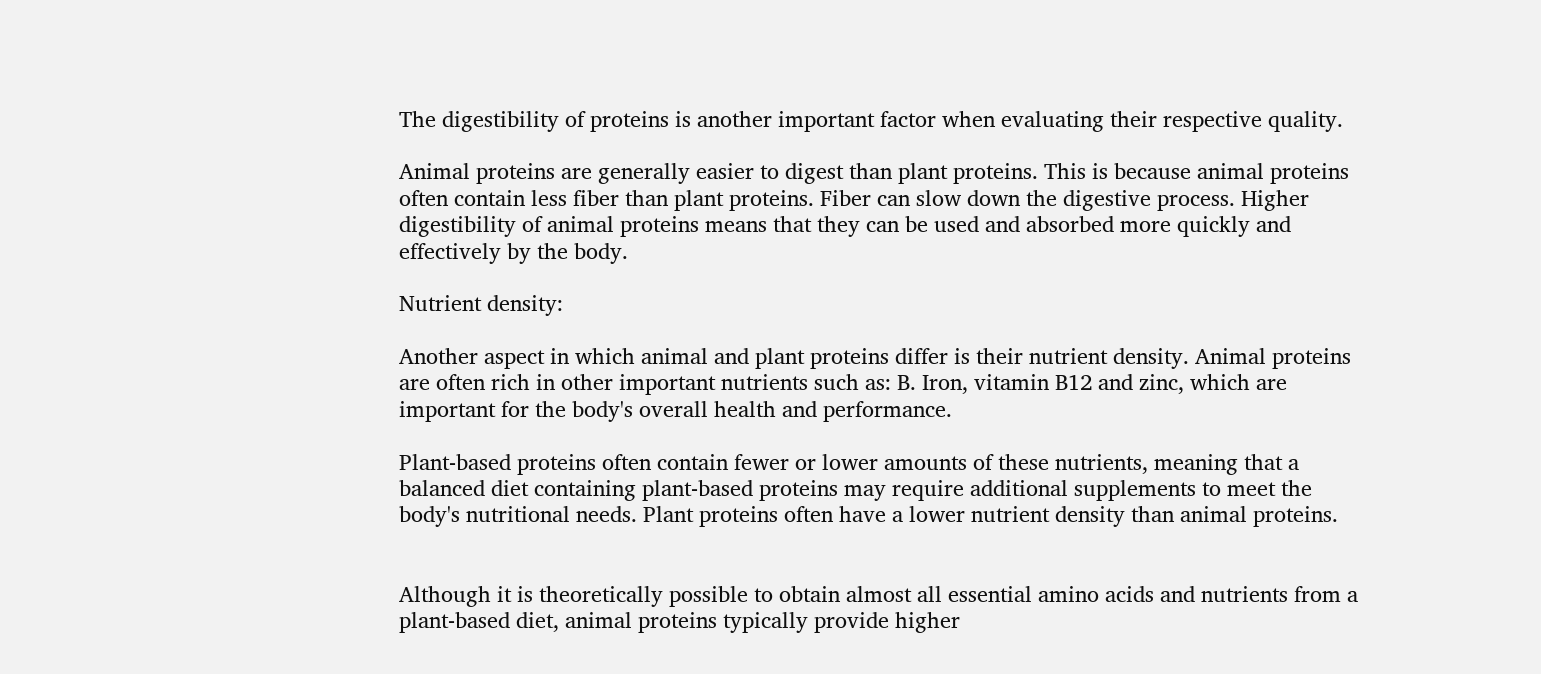The digestibility of proteins is another important factor when evaluating their respective quality.

Animal proteins are generally easier to digest than plant proteins. This is because animal proteins often contain less fiber than plant proteins. Fiber can slow down the digestive process. Higher digestibility of animal proteins means that they can be used and absorbed more quickly and effectively by the body.

Nutrient density:

Another aspect in which animal and plant proteins differ is their nutrient density. Animal proteins are often rich in other important nutrients such as: B. Iron, vitamin B12 and zinc, which are important for the body's overall health and performance.

Plant-based proteins often contain fewer or lower amounts of these nutrients, meaning that a balanced diet containing plant-based proteins may require additional supplements to meet the body's nutritional needs. Plant proteins often have a lower nutrient density than animal proteins.


Although it is theoretically possible to obtain almost all essential amino acids and nutrients from a plant-based diet, animal proteins typically provide higher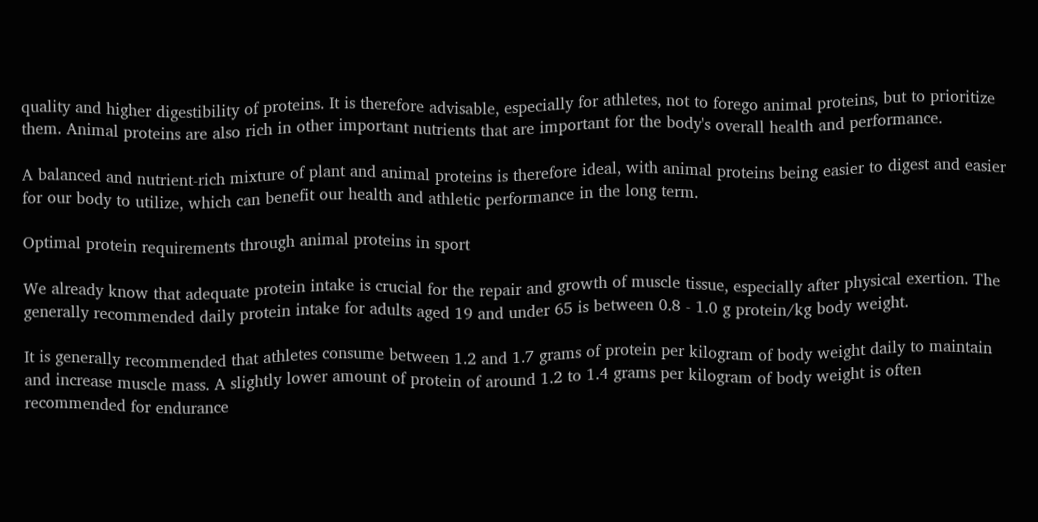quality and higher digestibility of proteins. It is therefore advisable, especially for athletes, not to forego animal proteins, but to prioritize them. Animal proteins are also rich in other important nutrients that are important for the body's overall health and performance.

A balanced and nutrient-rich mixture of plant and animal proteins is therefore ideal, with animal proteins being easier to digest and easier for our body to utilize, which can benefit our health and athletic performance in the long term.

Optimal protein requirements through animal proteins in sport

We already know that adequate protein intake is crucial for the repair and growth of muscle tissue, especially after physical exertion. The generally recommended daily protein intake for adults aged 19 and under 65 is between 0.8 - 1.0 g protein/kg body weight.

It is generally recommended that athletes consume between 1.2 and 1.7 grams of protein per kilogram of body weight daily to maintain and increase muscle mass. A slightly lower amount of protein of around 1.2 to 1.4 grams per kilogram of body weight is often recommended for endurance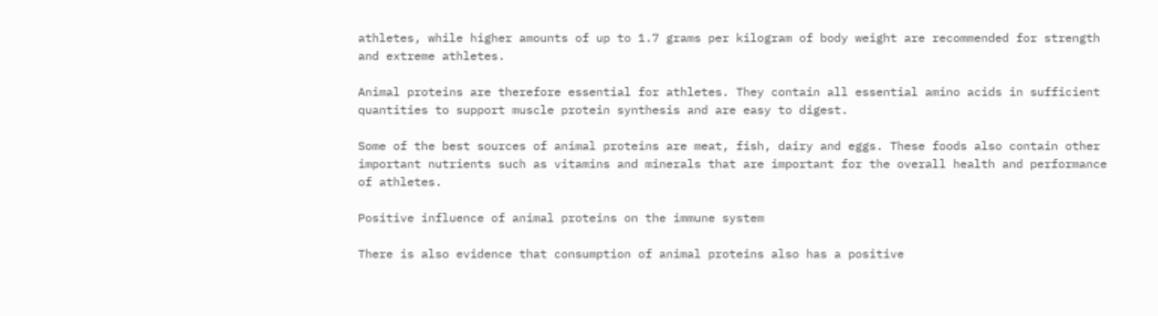athletes, while higher amounts of up to 1.7 grams per kilogram of body weight are recommended for strength and extreme athletes.

Animal proteins are therefore essential for athletes. They contain all essential amino acids in sufficient quantities to support muscle protein synthesis and are easy to digest.

Some of the best sources of animal proteins are meat, fish, dairy and eggs. These foods also contain other important nutrients such as vitamins and minerals that are important for the overall health and performance of athletes.

Positive influence of animal proteins on the immune system

There is also evidence that consumption of animal proteins also has a positive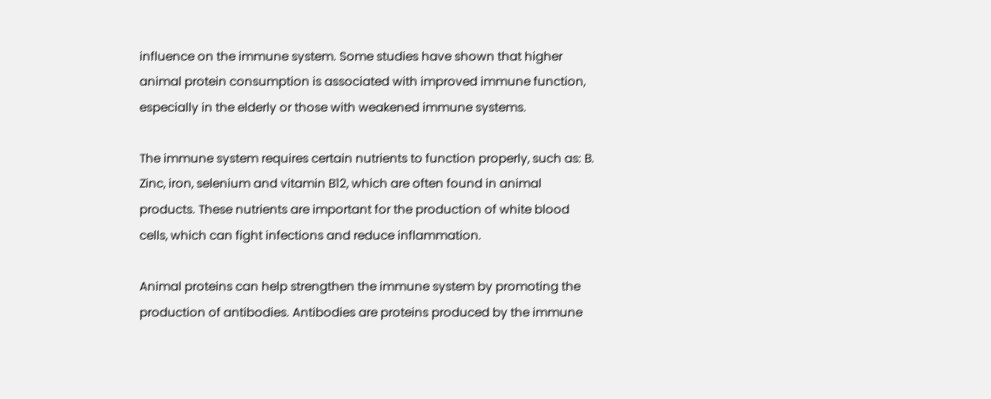influence on the immune system. Some studies have shown that higher animal protein consumption is associated with improved immune function, especially in the elderly or those with weakened immune systems.

The immune system requires certain nutrients to function properly, such as: B. Zinc, iron, selenium and vitamin B12, which are often found in animal products. These nutrients are important for the production of white blood cells, which can fight infections and reduce inflammation.

Animal proteins can help strengthen the immune system by promoting the production of antibodies. Antibodies are proteins produced by the immune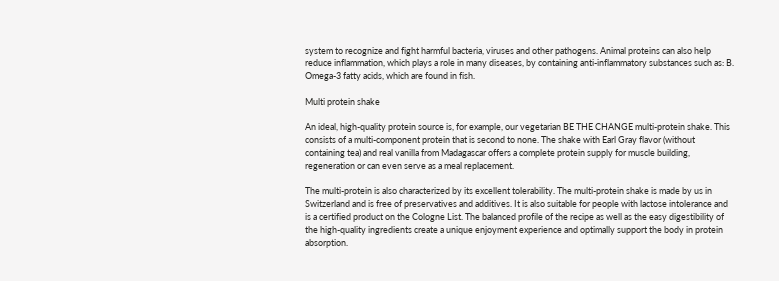system to recognize and fight harmful bacteria, viruses and other pathogens. Animal proteins can also help reduce inflammation, which plays a role in many diseases, by containing anti-inflammatory substances such as: B. Omega-3 fatty acids, which are found in fish.

Multi protein shake

An ideal, high-quality protein source is, for example, our vegetarian BE THE CHANGE multi-protein shake. This consists of a multi-component protein that is second to none. The shake with Earl Gray flavor (without containing tea) and real vanilla from Madagascar offers a complete protein supply for muscle building, regeneration or can even serve as a meal replacement.

The multi-protein is also characterized by its excellent tolerability. The multi-protein shake is made by us in Switzerland and is free of preservatives and additives. It is also suitable for people with lactose intolerance and is a certified product on the Cologne List. The balanced profile of the recipe as well as the easy digestibility of the high-quality ingredients create a unique enjoyment experience and optimally support the body in protein absorption.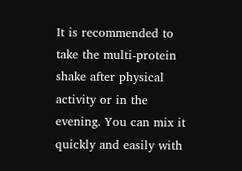It is recommended to take the multi-protein shake after physical activity or in the evening. You can mix it quickly and easily with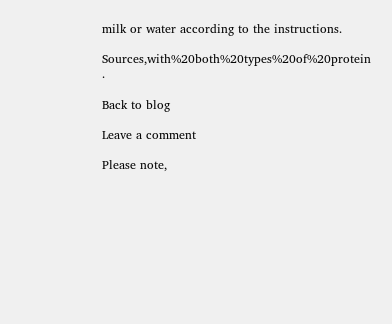milk or water according to the instructions.

Sources,with%20both%20types%20of%20protein .

Back to blog

Leave a comment

Please note,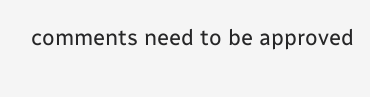comments need to be approved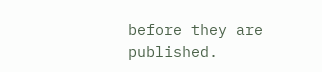before they are published.